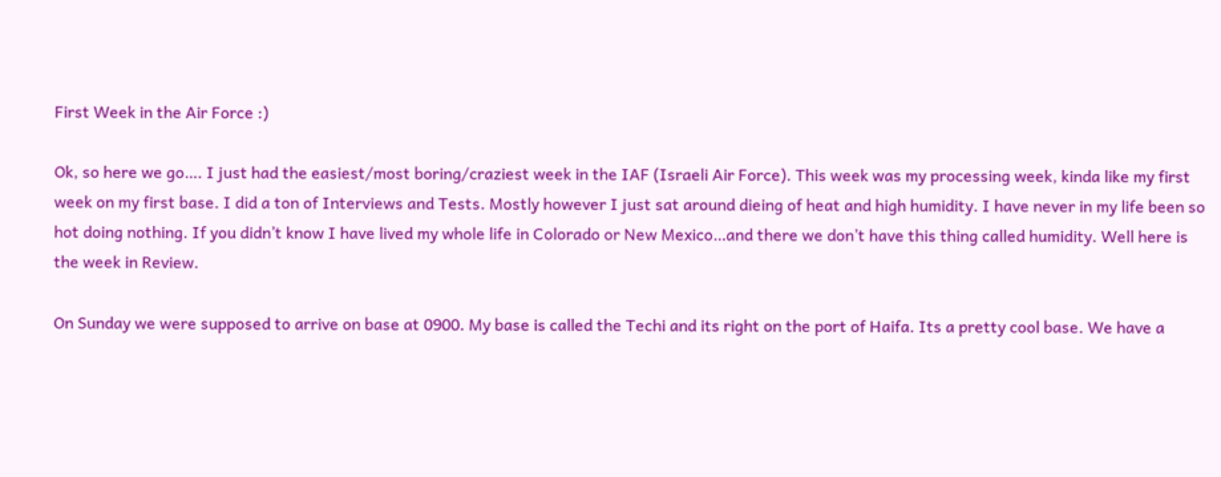First Week in the Air Force :)

Ok, so here we go…. I just had the easiest/most boring/craziest week in the IAF (Israeli Air Force). This week was my processing week, kinda like my first week on my first base. I did a ton of Interviews and Tests. Mostly however I just sat around dieing of heat and high humidity. I have never in my life been so hot doing nothing. If you didn’t know I have lived my whole life in Colorado or New Mexico…and there we don’t have this thing called humidity. Well here is the week in Review.

On Sunday we were supposed to arrive on base at 0900. My base is called the Techi and its right on the port of Haifa. Its a pretty cool base. We have a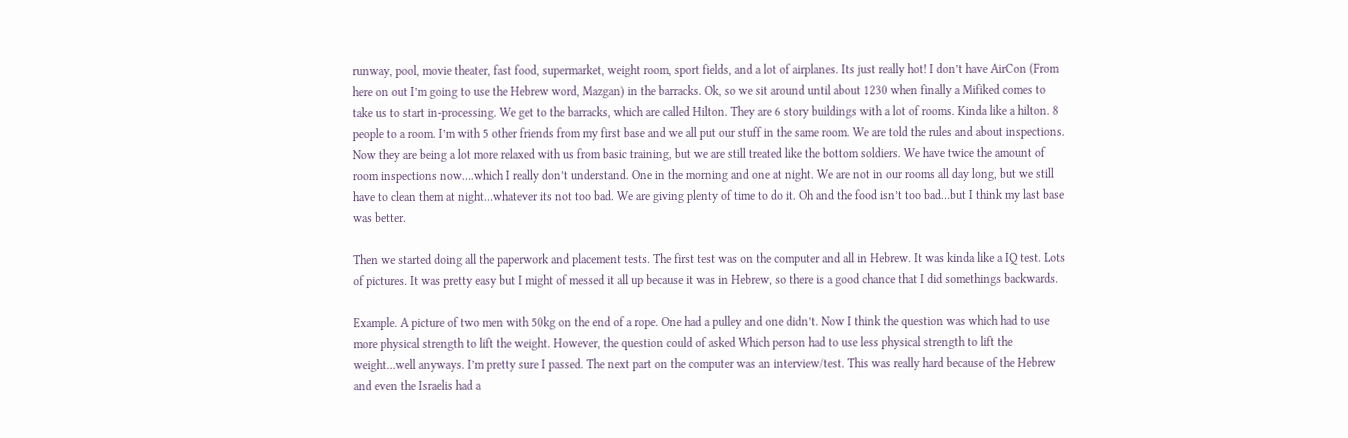runway, pool, movie theater, fast food, supermarket, weight room, sport fields, and a lot of airplanes. Its just really hot! I don’t have AirCon (From here on out I’m going to use the Hebrew word, Mazgan) in the barracks. Ok, so we sit around until about 1230 when finally a Mifiked comes to take us to start in-processing. We get to the barracks, which are called Hilton. They are 6 story buildings with a lot of rooms. Kinda like a hilton. 8 people to a room. I’m with 5 other friends from my first base and we all put our stuff in the same room. We are told the rules and about inspections. Now they are being a lot more relaxed with us from basic training, but we are still treated like the bottom soldiers. We have twice the amount of room inspections now….which I really don’t understand. One in the morning and one at night. We are not in our rooms all day long, but we still have to clean them at night…whatever its not too bad. We are giving plenty of time to do it. Oh and the food isn’t too bad…but I think my last base was better.

Then we started doing all the paperwork and placement tests. The first test was on the computer and all in Hebrew. It was kinda like a IQ test. Lots of pictures. It was pretty easy but I might of messed it all up because it was in Hebrew, so there is a good chance that I did somethings backwards.

Example. A picture of two men with 50kg on the end of a rope. One had a pulley and one didn’t. Now I think the question was which had to use more physical strength to lift the weight. However, the question could of asked Which person had to use less physical strength to lift the weight…well anyways. I’m pretty sure I passed. The next part on the computer was an interview/test. This was really hard because of the Hebrew and even the Israelis had a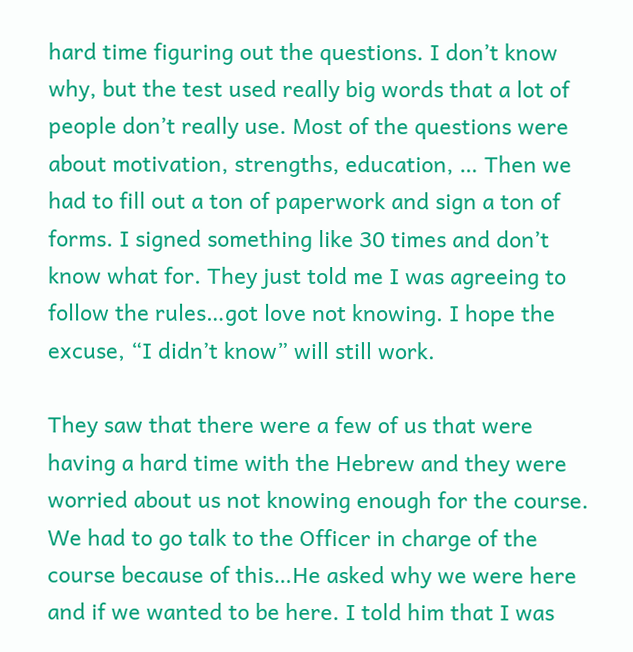hard time figuring out the questions. I don’t know why, but the test used really big words that a lot of people don’t really use. Most of the questions were about motivation, strengths, education, … Then we had to fill out a ton of paperwork and sign a ton of forms. I signed something like 30 times and don’t know what for. They just told me I was agreeing to follow the rules…got love not knowing. I hope the excuse, “I didn’t know” will still work.

They saw that there were a few of us that were having a hard time with the Hebrew and they were worried about us not knowing enough for the course. We had to go talk to the Officer in charge of the course because of this…He asked why we were here and if we wanted to be here. I told him that I was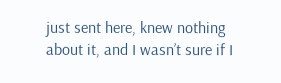just sent here, knew nothing about it, and I wasn’t sure if I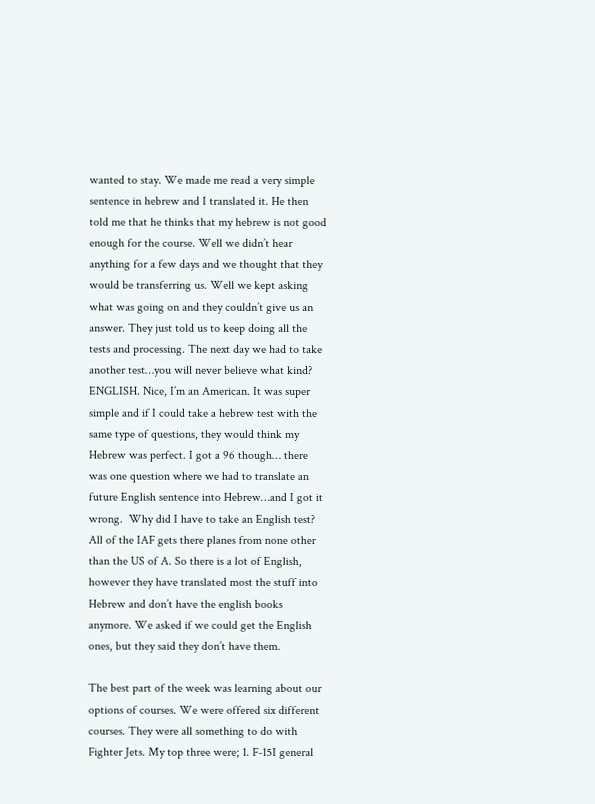wanted to stay. We made me read a very simple sentence in hebrew and I translated it. He then told me that he thinks that my hebrew is not good enough for the course. Well we didn’t hear anything for a few days and we thought that they would be transferring us. Well we kept asking what was going on and they couldn’t give us an answer. They just told us to keep doing all the tests and processing. The next day we had to take another test…you will never believe what kind?   ENGLISH. Nice, I’m an American. It was super simple and if I could take a hebrew test with the same type of questions, they would think my Hebrew was perfect. I got a 96 though… there was one question where we had to translate an future English sentence into Hebrew…and I got it wrong.  Why did I have to take an English test? All of the IAF gets there planes from none other than the US of A. So there is a lot of English, however they have translated most the stuff into Hebrew and don’t have the english books anymore. We asked if we could get the English ones, but they said they don’t have them.

The best part of the week was learning about our options of courses. We were offered six different courses. They were all something to do with Fighter Jets. My top three were; 1. F-15I general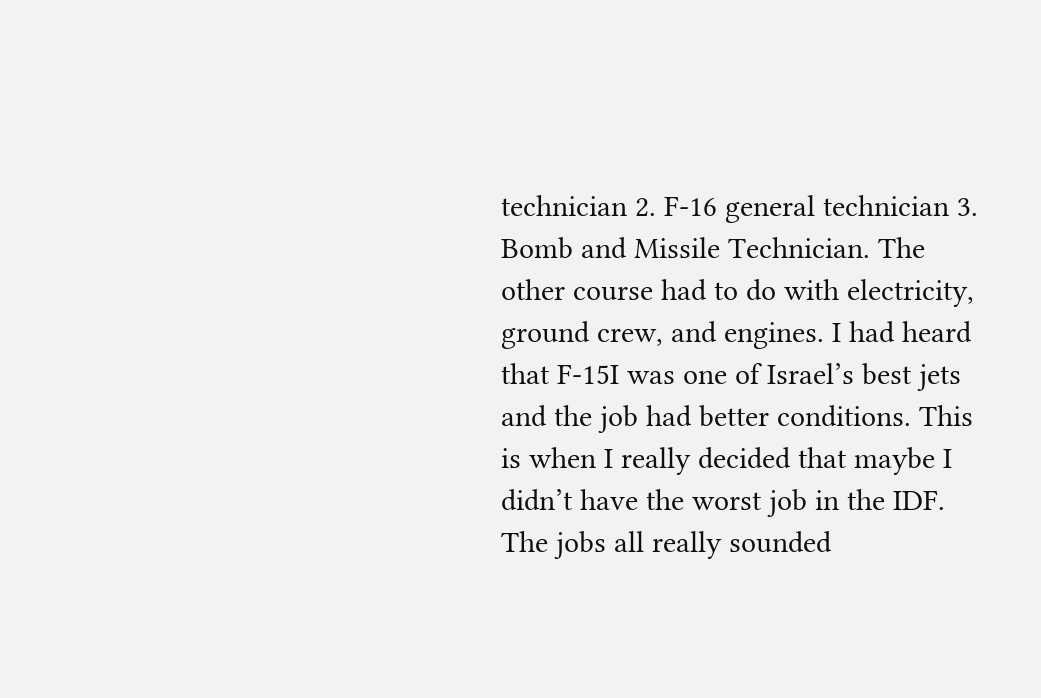technician 2. F-16 general technician 3. Bomb and Missile Technician. The other course had to do with electricity, ground crew, and engines. I had heard that F-15I was one of Israel’s best jets and the job had better conditions. This is when I really decided that maybe I didn’t have the worst job in the IDF. The jobs all really sounded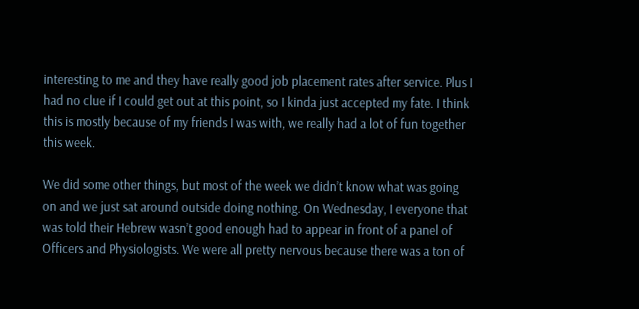interesting to me and they have really good job placement rates after service. Plus I had no clue if I could get out at this point, so I kinda just accepted my fate. I think this is mostly because of my friends I was with, we really had a lot of fun together this week.

We did some other things, but most of the week we didn’t know what was going on and we just sat around outside doing nothing. On Wednesday, I everyone that was told their Hebrew wasn’t good enough had to appear in front of a panel of Officers and Physiologists. We were all pretty nervous because there was a ton of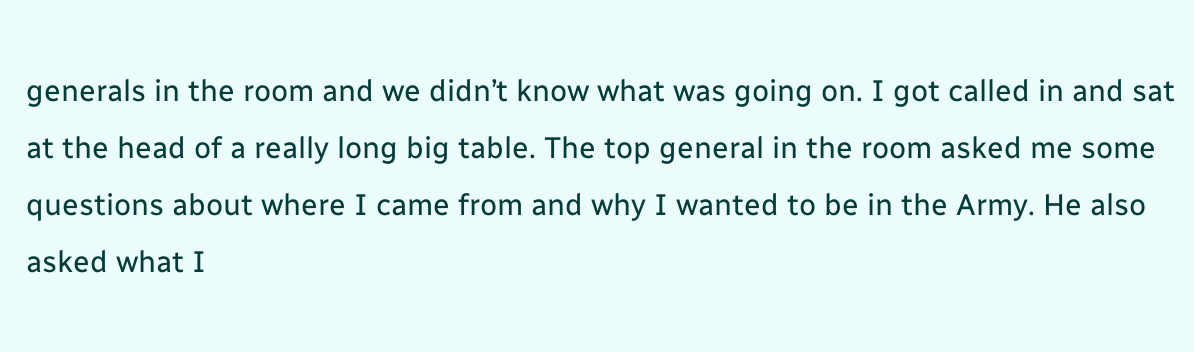generals in the room and we didn’t know what was going on. I got called in and sat at the head of a really long big table. The top general in the room asked me some questions about where I came from and why I wanted to be in the Army. He also asked what I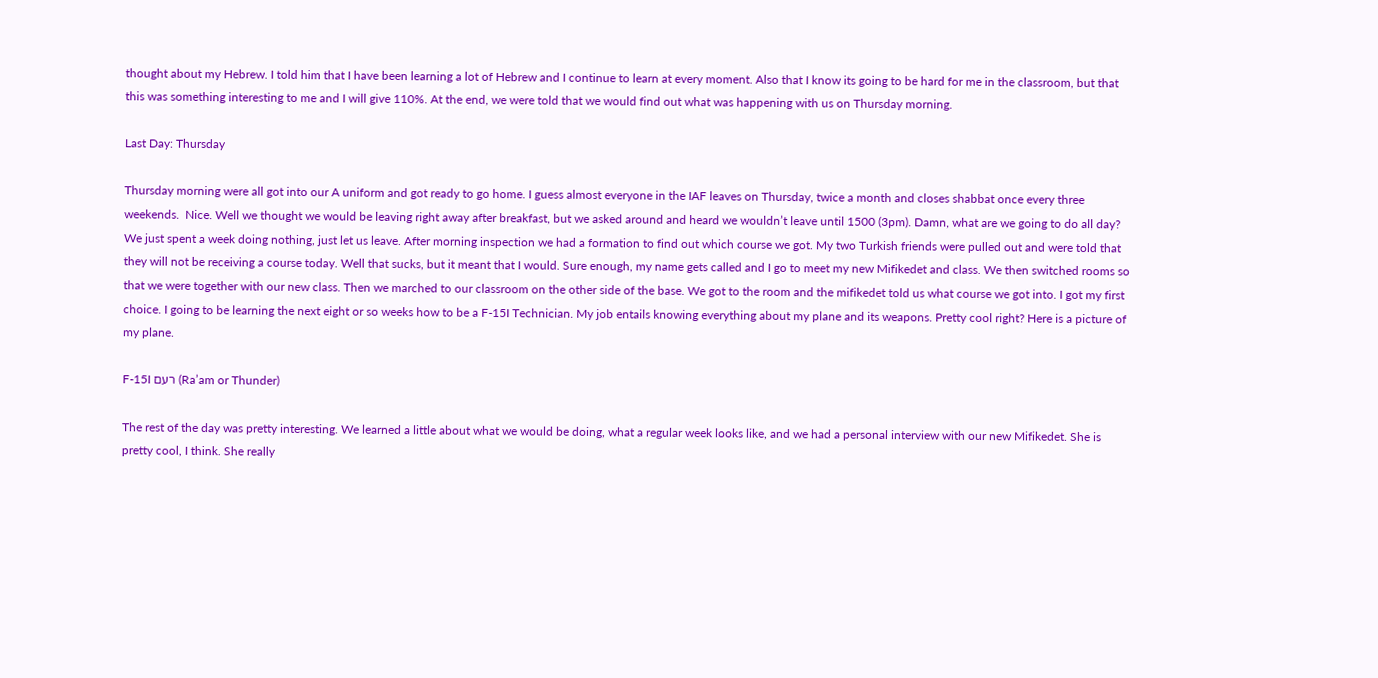thought about my Hebrew. I told him that I have been learning a lot of Hebrew and I continue to learn at every moment. Also that I know its going to be hard for me in the classroom, but that this was something interesting to me and I will give 110%. At the end, we were told that we would find out what was happening with us on Thursday morning.

Last Day: Thursday

Thursday morning were all got into our A uniform and got ready to go home. I guess almost everyone in the IAF leaves on Thursday, twice a month and closes shabbat once every three weekends.  Nice. Well we thought we would be leaving right away after breakfast, but we asked around and heard we wouldn’t leave until 1500 (3pm). Damn, what are we going to do all day? We just spent a week doing nothing, just let us leave. After morning inspection we had a formation to find out which course we got. My two Turkish friends were pulled out and were told that they will not be receiving a course today. Well that sucks, but it meant that I would. Sure enough, my name gets called and I go to meet my new Mifikedet and class. We then switched rooms so that we were together with our new class. Then we marched to our classroom on the other side of the base. We got to the room and the mifikedet told us what course we got into. I got my first choice. I going to be learning the next eight or so weeks how to be a F-15I Technician. My job entails knowing everything about my plane and its weapons. Pretty cool right? Here is a picture of my plane.

F-15I רעם (Ra’am or Thunder)

The rest of the day was pretty interesting. We learned a little about what we would be doing, what a regular week looks like, and we had a personal interview with our new Mifikedet. She is pretty cool, I think. She really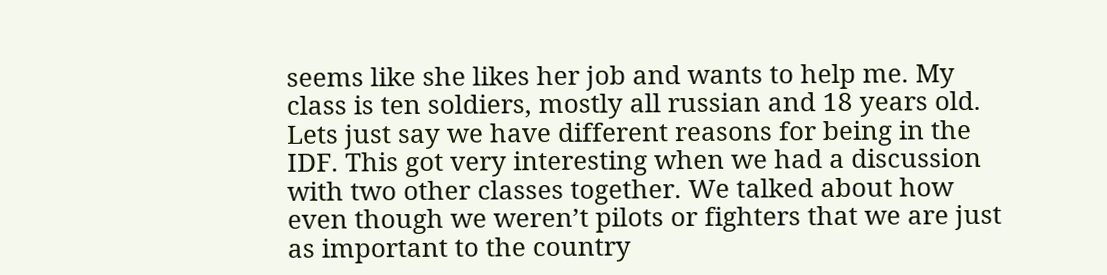seems like she likes her job and wants to help me. My class is ten soldiers, mostly all russian and 18 years old. Lets just say we have different reasons for being in the IDF. This got very interesting when we had a discussion with two other classes together. We talked about how even though we weren’t pilots or fighters that we are just as important to the country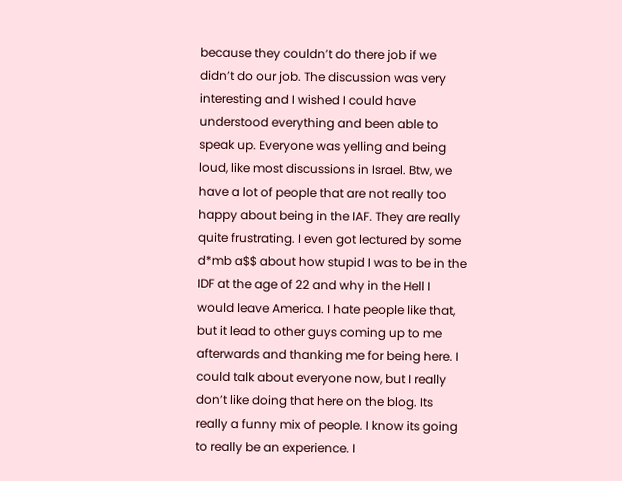because they couldn’t do there job if we didn’t do our job. The discussion was very interesting and I wished I could have understood everything and been able to speak up. Everyone was yelling and being loud, like most discussions in Israel. Btw, we have a lot of people that are not really too happy about being in the IAF. They are really quite frustrating. I even got lectured by some d*mb a$$ about how stupid I was to be in the IDF at the age of 22 and why in the Hell I would leave America. I hate people like that, but it lead to other guys coming up to me afterwards and thanking me for being here. I could talk about everyone now, but I really don’t like doing that here on the blog. Its really a funny mix of people. I know its going to really be an experience. I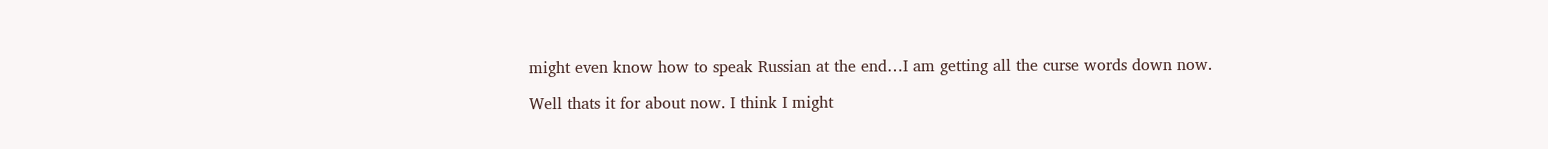might even know how to speak Russian at the end…I am getting all the curse words down now.

Well thats it for about now. I think I might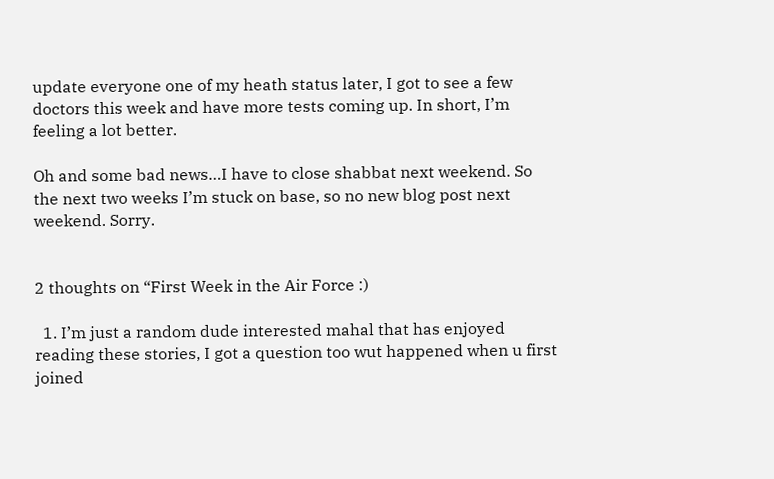update everyone one of my heath status later, I got to see a few doctors this week and have more tests coming up. In short, I’m feeling a lot better.

Oh and some bad news…I have to close shabbat next weekend. So the next two weeks I’m stuck on base, so no new blog post next weekend. Sorry.


2 thoughts on “First Week in the Air Force :)

  1. I’m just a random dude interested mahal that has enjoyed reading these stories, I got a question too wut happened when u first joined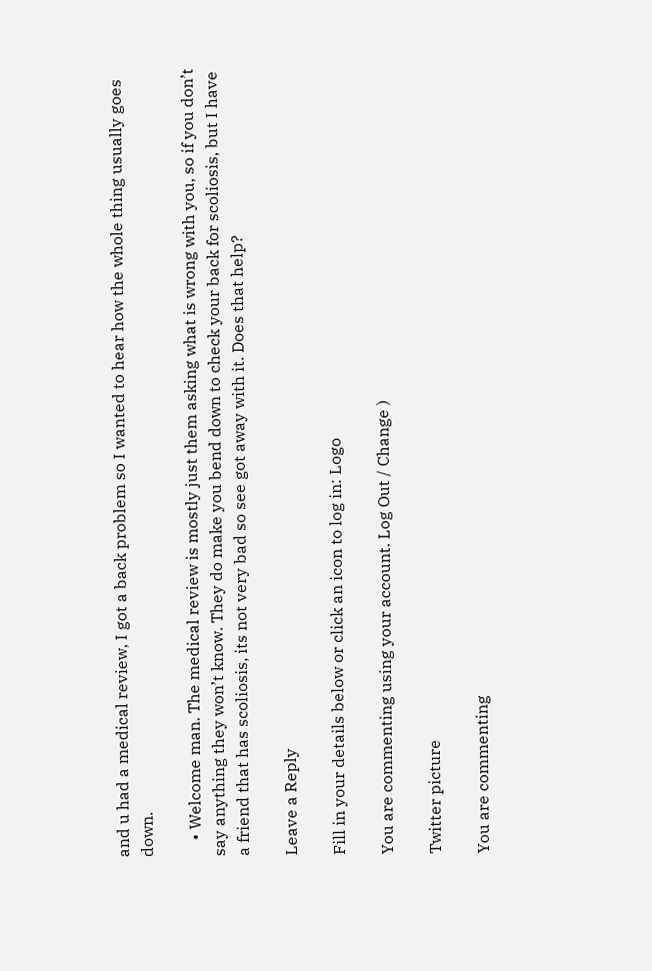and u had a medical review, I got a back problem so I wanted to hear how the whole thing usually goes down.

    • Welcome man. The medical review is mostly just them asking what is wrong with you, so if you don’t say anything they won’t know. They do make you bend down to check your back for scoliosis, but I have a friend that has scoliosis, its not very bad so see got away with it. Does that help?

Leave a Reply

Fill in your details below or click an icon to log in: Logo

You are commenting using your account. Log Out / Change )

Twitter picture

You are commenting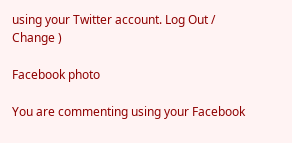using your Twitter account. Log Out / Change )

Facebook photo

You are commenting using your Facebook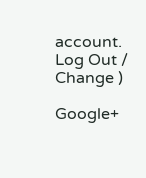account. Log Out / Change )

Google+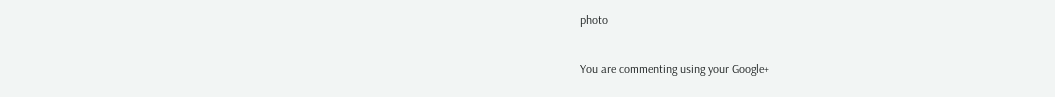photo

You are commenting using your Google+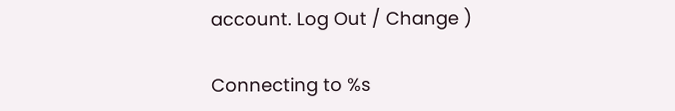account. Log Out / Change )

Connecting to %s